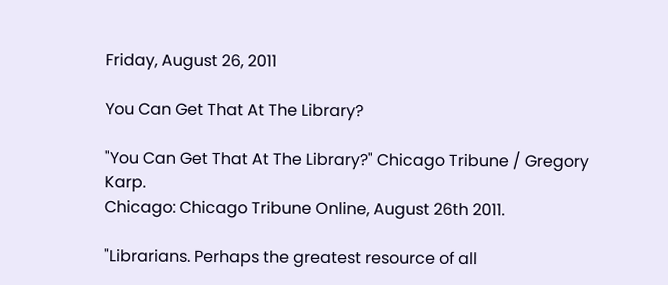Friday, August 26, 2011

You Can Get That At The Library?

"You Can Get That At The Library?" Chicago Tribune / Gregory Karp.
Chicago: Chicago Tribune Online, August 26th 2011.

"Librarians. Perhaps the greatest resource of all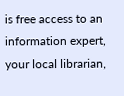is free access to an information expert, your local librarian,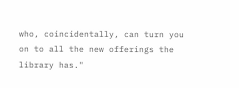who, coincidentally, can turn you on to all the new offerings the library has."